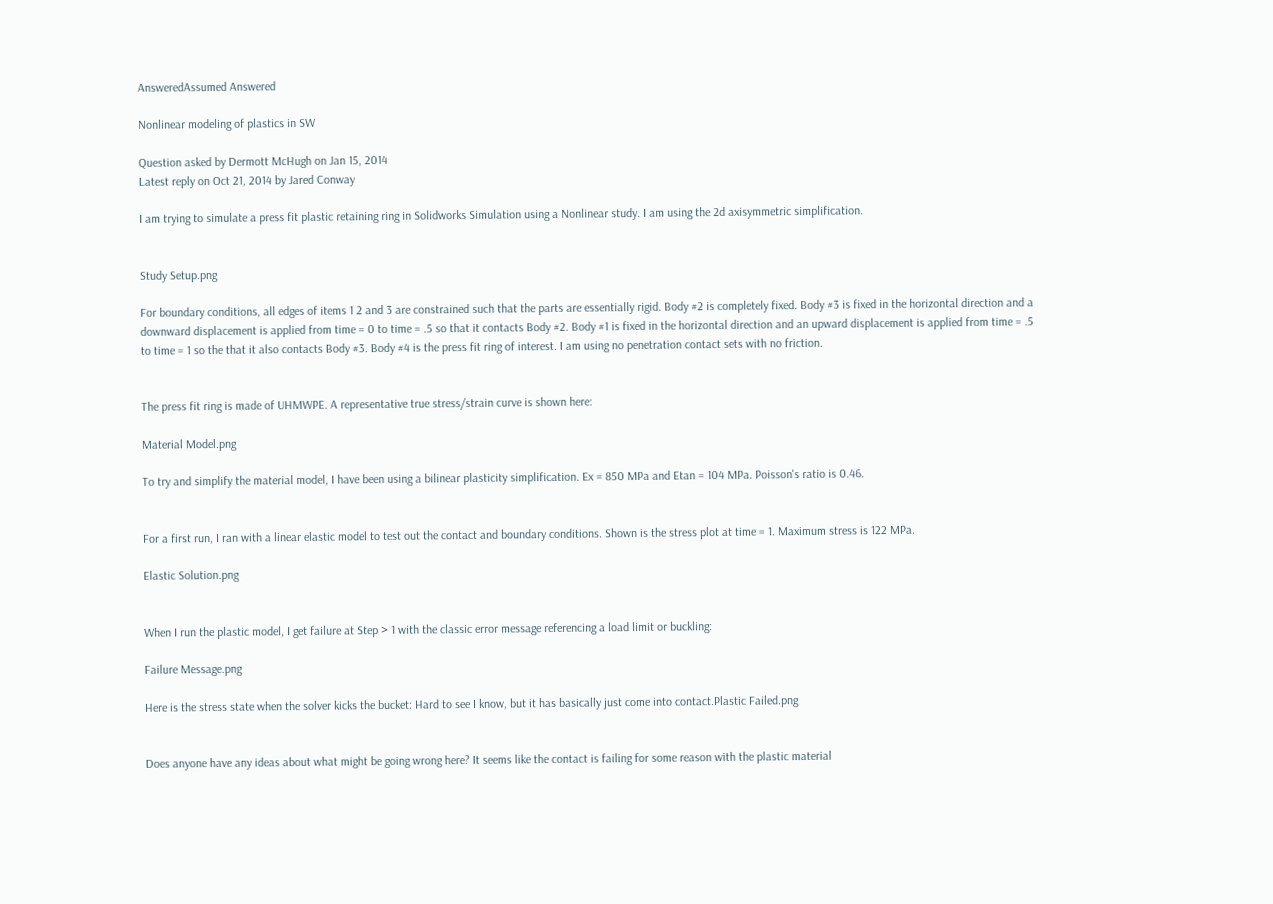AnsweredAssumed Answered

Nonlinear modeling of plastics in SW

Question asked by Dermott McHugh on Jan 15, 2014
Latest reply on Oct 21, 2014 by Jared Conway

I am trying to simulate a press fit plastic retaining ring in Solidworks Simulation using a Nonlinear study. I am using the 2d axisymmetric simplification.


Study Setup.png

For boundary conditions, all edges of items 1 2 and 3 are constrained such that the parts are essentially rigid. Body #2 is completely fixed. Body #3 is fixed in the horizontal direction and a downward displacement is applied from time = 0 to time = .5 so that it contacts Body #2. Body #1 is fixed in the horizontal direction and an upward displacement is applied from time = .5 to time = 1 so the that it also contacts Body #3. Body #4 is the press fit ring of interest. I am using no penetration contact sets with no friction.


The press fit ring is made of UHMWPE. A representative true stress/strain curve is shown here:

Material Model.png

To try and simplify the material model, I have been using a bilinear plasticity simplification. Ex = 850 MPa and Etan = 104 MPa. Poisson's ratio is 0.46.


For a first run, I ran with a linear elastic model to test out the contact and boundary conditions. Shown is the stress plot at time = 1. Maximum stress is 122 MPa.

Elastic Solution.png


When I run the plastic model, I get failure at Step > 1 with the classic error message referencing a load limit or buckling:

Failure Message.png

Here is the stress state when the solver kicks the bucket: Hard to see I know, but it has basically just come into contact.Plastic Failed.png


Does anyone have any ideas about what might be going wrong here? It seems like the contact is failing for some reason with the plastic material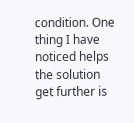condition. One thing I have noticed helps the solution get further is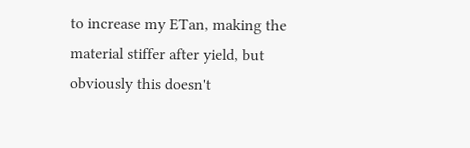to increase my ETan, making the material stiffer after yield, but obviously this doesn't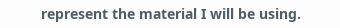represent the material I will be using.